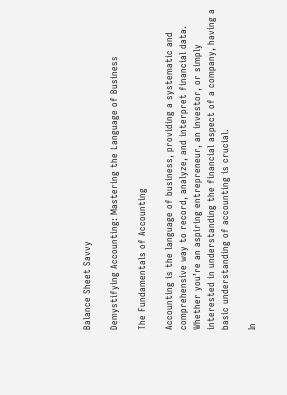Balance Sheet Savvy

Demystifying Accounting: Mastering the Language of Business

The Fundamentals of Accounting

Accounting is the language of business, providing a systematic and comprehensive way to record, analyze, and interpret financial data. Whether you’re an aspiring entrepreneur, an investor, or simply interested in understanding the financial aspect of a company, having a basic understanding of accounting is crucial.

In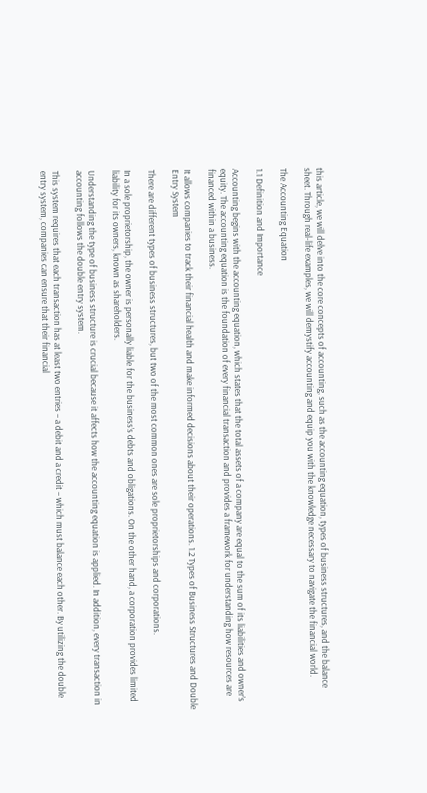this article, we will delve into the core concepts of accounting, such as the accounting equation, types of business structures, and the balance sheet. Through real-life examples, we will demystify accounting and equip you with the knowledge necessary to navigate the financial world.

The Accounting Equation

1.1 Definition and Importance

Accounting begins with the accounting equation, which states that the total assets of a company are equal to the sum of its liabilities and owner’s equity. The accounting equation is the foundation of every financial transaction and provides a framework for understanding how resources are financed within a business.

It allows companies to track their financial health and make informed decisions about their operations. 1.2 Types of Business Structures and Double Entry System

There are different types of business structures, but two of the most common ones are sole proprietorships and corporations.

In a sole proprietorship, the owner is personally liable for the business’s debts and obligations. On the other hand, a corporation provides limited liability for its owners, known as shareholders.

Understanding the type of business structure is crucial because it affects how the accounting equation is applied. In addition, every transaction in accounting follows the double entry system.

This system requires that each transaction has at least two entries – a debit and a credit – which must balance each other. By utilizing the double entry system, companies can ensure that their financial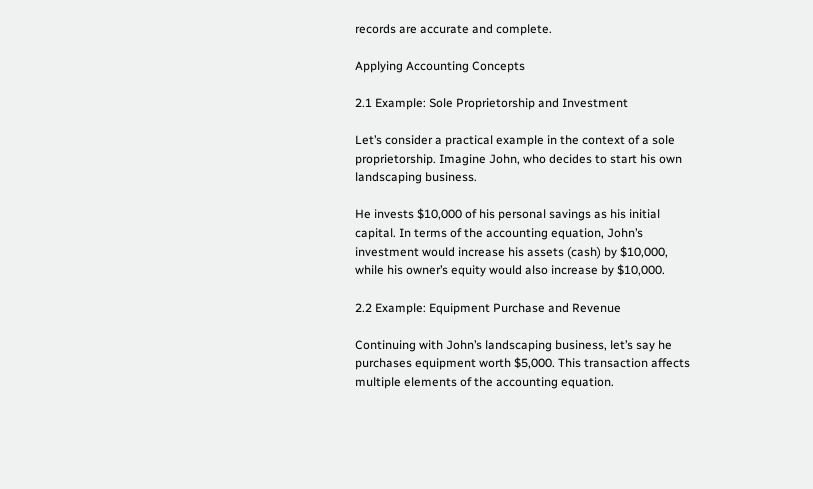records are accurate and complete.

Applying Accounting Concepts

2.1 Example: Sole Proprietorship and Investment

Let’s consider a practical example in the context of a sole proprietorship. Imagine John, who decides to start his own landscaping business.

He invests $10,000 of his personal savings as his initial capital. In terms of the accounting equation, John’s investment would increase his assets (cash) by $10,000, while his owner’s equity would also increase by $10,000.

2.2 Example: Equipment Purchase and Revenue

Continuing with John’s landscaping business, let’s say he purchases equipment worth $5,000. This transaction affects multiple elements of the accounting equation.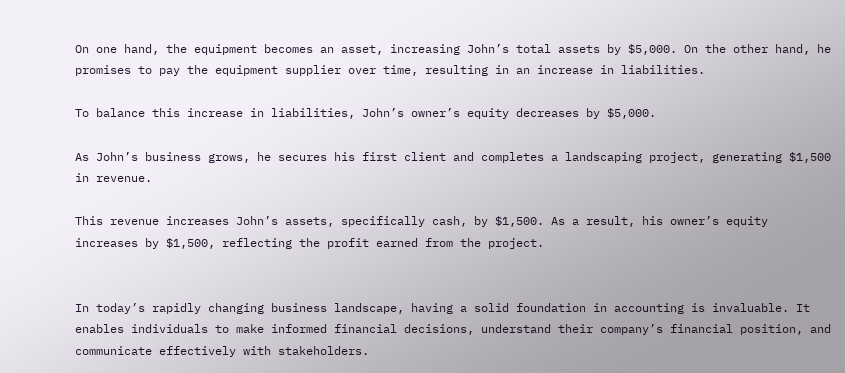On one hand, the equipment becomes an asset, increasing John’s total assets by $5,000. On the other hand, he promises to pay the equipment supplier over time, resulting in an increase in liabilities.

To balance this increase in liabilities, John’s owner’s equity decreases by $5,000.

As John’s business grows, he secures his first client and completes a landscaping project, generating $1,500 in revenue.

This revenue increases John’s assets, specifically cash, by $1,500. As a result, his owner’s equity increases by $1,500, reflecting the profit earned from the project.


In today’s rapidly changing business landscape, having a solid foundation in accounting is invaluable. It enables individuals to make informed financial decisions, understand their company’s financial position, and communicate effectively with stakeholders.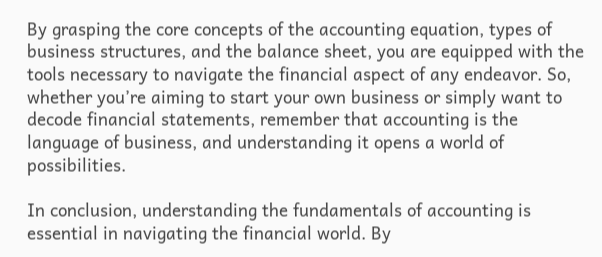By grasping the core concepts of the accounting equation, types of business structures, and the balance sheet, you are equipped with the tools necessary to navigate the financial aspect of any endeavor. So, whether you’re aiming to start your own business or simply want to decode financial statements, remember that accounting is the language of business, and understanding it opens a world of possibilities.

In conclusion, understanding the fundamentals of accounting is essential in navigating the financial world. By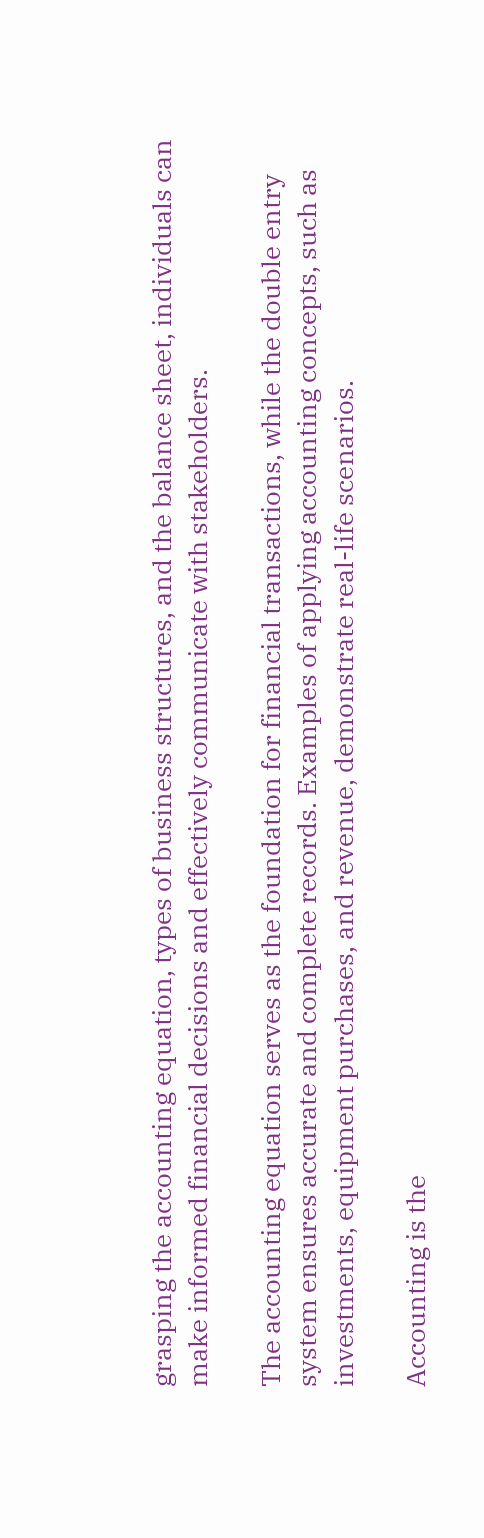grasping the accounting equation, types of business structures, and the balance sheet, individuals can make informed financial decisions and effectively communicate with stakeholders.

The accounting equation serves as the foundation for financial transactions, while the double entry system ensures accurate and complete records. Examples of applying accounting concepts, such as investments, equipment purchases, and revenue, demonstrate real-life scenarios.

Accounting is the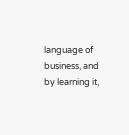language of business, and by learning it,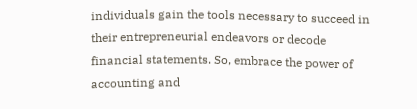individuals gain the tools necessary to succeed in their entrepreneurial endeavors or decode financial statements. So, embrace the power of accounting and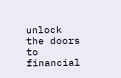unlock the doors to financial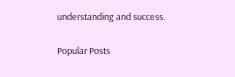understanding and success.

Popular Posts